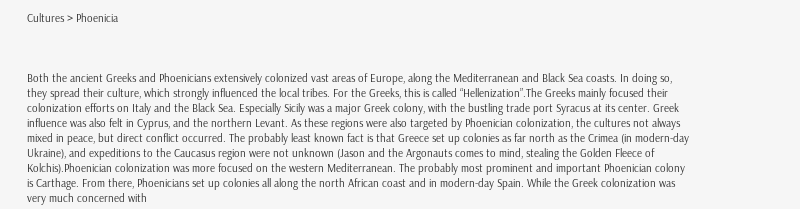Cultures > Phoenicia



Both the ancient Greeks and Phoenicians extensively colonized vast areas of Europe, along the Mediterranean and Black Sea coasts. In doing so, they spread their culture, which strongly influenced the local tribes. For the Greeks, this is called “Hellenization”.The Greeks mainly focused their colonization efforts on Italy and the Black Sea. Especially Sicily was a major Greek colony, with the bustling trade port Syracus at its center. Greek influence was also felt in Cyprus, and the northern Levant. As these regions were also targeted by Phoenician colonization, the cultures not always mixed in peace, but direct conflict occurred. The probably least known fact is that Greece set up colonies as far north as the Crimea (in modern-day Ukraine), and expeditions to the Caucasus region were not unknown (Jason and the Argonauts comes to mind, stealing the Golden Fleece of Kolchis).Phoenician colonization was more focused on the western Mediterranean. The probably most prominent and important Phoenician colony is Carthage. From there, Phoenicians set up colonies all along the north African coast and in modern-day Spain. While the Greek colonization was very much concerned with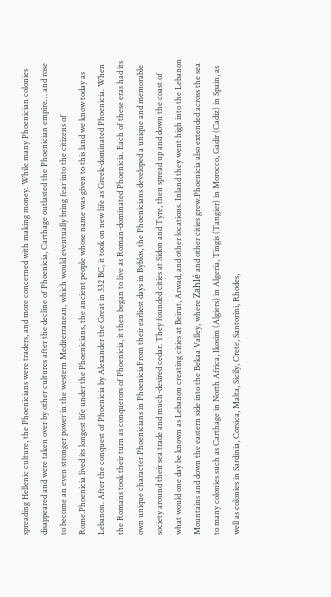spreading Hellenic culture, the Phoenicians were traders, and more concerned with making money. While many Phoenician colonies disappeared and were taken over by other cultures after the decline of Phoenicia, Carthage outlasted the Phoenician empire… and rose to become an even stronger power in the western Mediterranean, which would eventually bring fear into the citizens of Rome.Phoenicia lived its longest life under the Phoenicians, the ancient people whose name was given to this land we know today as Lebanon. After the conquest of Phoenicia by Alexander the Great in 332 BC, it took on new life as Greek-dominated Phoenicia. When the Romans took their turn as conquerors of Phoenicia, it then began to live as Roman-dominated Phoenicia. Each of these eras had its own unique character.Phoenicians in PhoeniciaFrom their earliest days in Byblos, the Phoenicians developed a unique and memorable society around their sea trade and much-desired cedar. They founded cities at Sidon and Tyre, then spread up and down the coast of what would one day be known as Lebanon creating cities at Beirut, Arwad, and other locations. Inland they went high into the Lebanon Mountains and down the eastern side into the Bekaa Valley, where Zahlé and other cities grew.Phoenicia also extended across the sea to many colonies such as Carthage in North Africa, Ikosim (Algiers) in Algeria, Tingis (Tangier) in Morocco, Gadir (Cadiz) in Spain, as well as colonies in Sardinia, Corsica, Malta, Sicily, Crete, Santorini, Rhodes,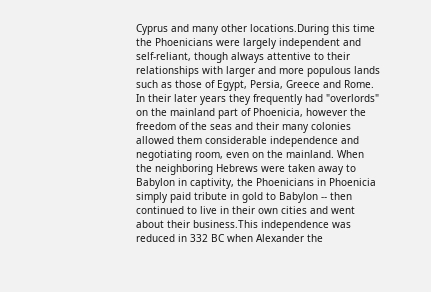Cyprus and many other locations.During this time the Phoenicians were largely independent and self-reliant, though always attentive to their relationships with larger and more populous lands such as those of Egypt, Persia, Greece and Rome. In their later years they frequently had "overlords" on the mainland part of Phoenicia, however the freedom of the seas and their many colonies allowed them considerable independence and negotiating room, even on the mainland. When the neighboring Hebrews were taken away to Babylon in captivity, the Phoenicians in Phoenicia simply paid tribute in gold to Babylon -- then continued to live in their own cities and went about their business.This independence was reduced in 332 BC when Alexander the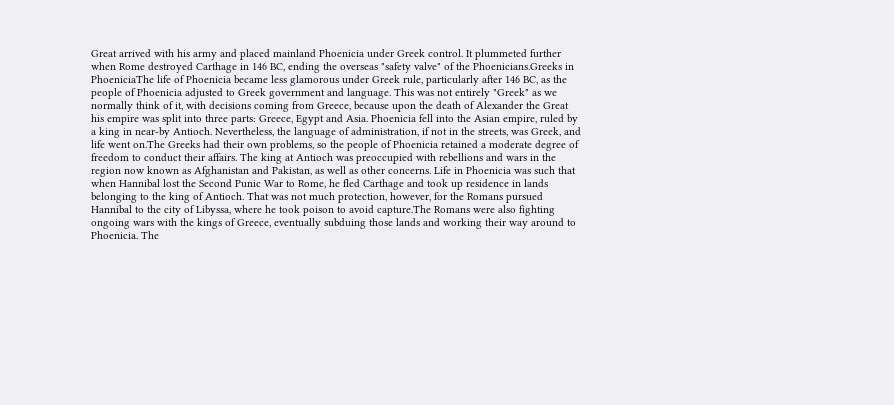Great arrived with his army and placed mainland Phoenicia under Greek control. It plummeted further when Rome destroyed Carthage in 146 BC, ending the overseas "safety valve" of the Phoenicians.Greeks in PhoeniciaThe life of Phoenicia became less glamorous under Greek rule, particularly after 146 BC, as the people of Phoenicia adjusted to Greek government and language. This was not entirely "Greek" as we normally think of it, with decisions coming from Greece, because upon the death of Alexander the Great his empire was split into three parts: Greece, Egypt and Asia. Phoenicia fell into the Asian empire, ruled by a king in near-by Antioch. Nevertheless, the language of administration, if not in the streets, was Greek, and life went on.The Greeks had their own problems, so the people of Phoenicia retained a moderate degree of freedom to conduct their affairs. The king at Antioch was preoccupied with rebellions and wars in the region now known as Afghanistan and Pakistan, as well as other concerns. Life in Phoenicia was such that when Hannibal lost the Second Punic War to Rome, he fled Carthage and took up residence in lands belonging to the king of Antioch. That was not much protection, however, for the Romans pursued Hannibal to the city of Libyssa, where he took poison to avoid capture.The Romans were also fighting ongoing wars with the kings of Greece, eventually subduing those lands and working their way around to Phoenicia. The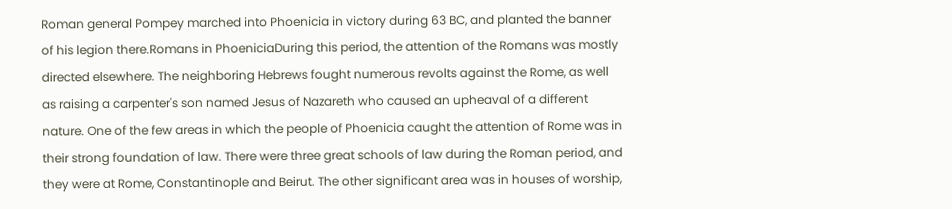Roman general Pompey marched into Phoenicia in victory during 63 BC, and planted the banner of his legion there.Romans in PhoeniciaDuring this period, the attention of the Romans was mostly directed elsewhere. The neighboring Hebrews fought numerous revolts against the Rome, as well as raising a carpenter's son named Jesus of Nazareth who caused an upheaval of a different nature. One of the few areas in which the people of Phoenicia caught the attention of Rome was in their strong foundation of law. There were three great schools of law during the Roman period, and they were at Rome, Constantinople and Beirut. The other significant area was in houses of worship,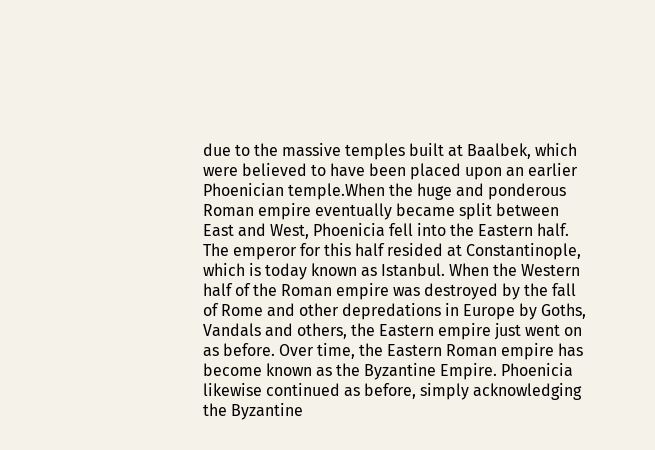due to the massive temples built at Baalbek, which were believed to have been placed upon an earlier Phoenician temple.When the huge and ponderous Roman empire eventually became split between East and West, Phoenicia fell into the Eastern half. The emperor for this half resided at Constantinople, which is today known as Istanbul. When the Western half of the Roman empire was destroyed by the fall of Rome and other depredations in Europe by Goths, Vandals and others, the Eastern empire just went on as before. Over time, the Eastern Roman empire has become known as the Byzantine Empire. Phoenicia likewise continued as before, simply acknowledging the Byzantine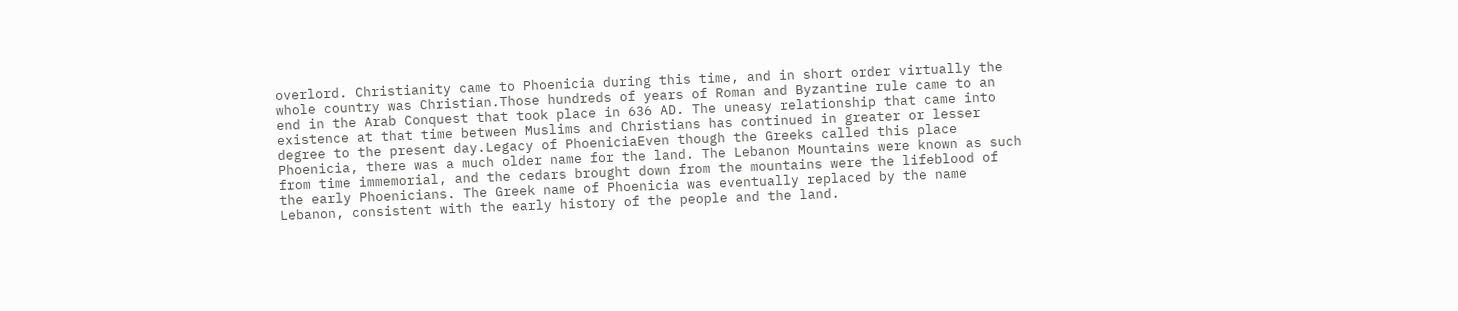overlord. Christianity came to Phoenicia during this time, and in short order virtually the whole country was Christian.Those hundreds of years of Roman and Byzantine rule came to an end in the Arab Conquest that took place in 636 AD. The uneasy relationship that came into existence at that time between Muslims and Christians has continued in greater or lesser degree to the present day.Legacy of PhoeniciaEven though the Greeks called this place Phoenicia, there was a much older name for the land. The Lebanon Mountains were known as such from time immemorial, and the cedars brought down from the mountains were the lifeblood of the early Phoenicians. The Greek name of Phoenicia was eventually replaced by the name Lebanon, consistent with the early history of the people and the land.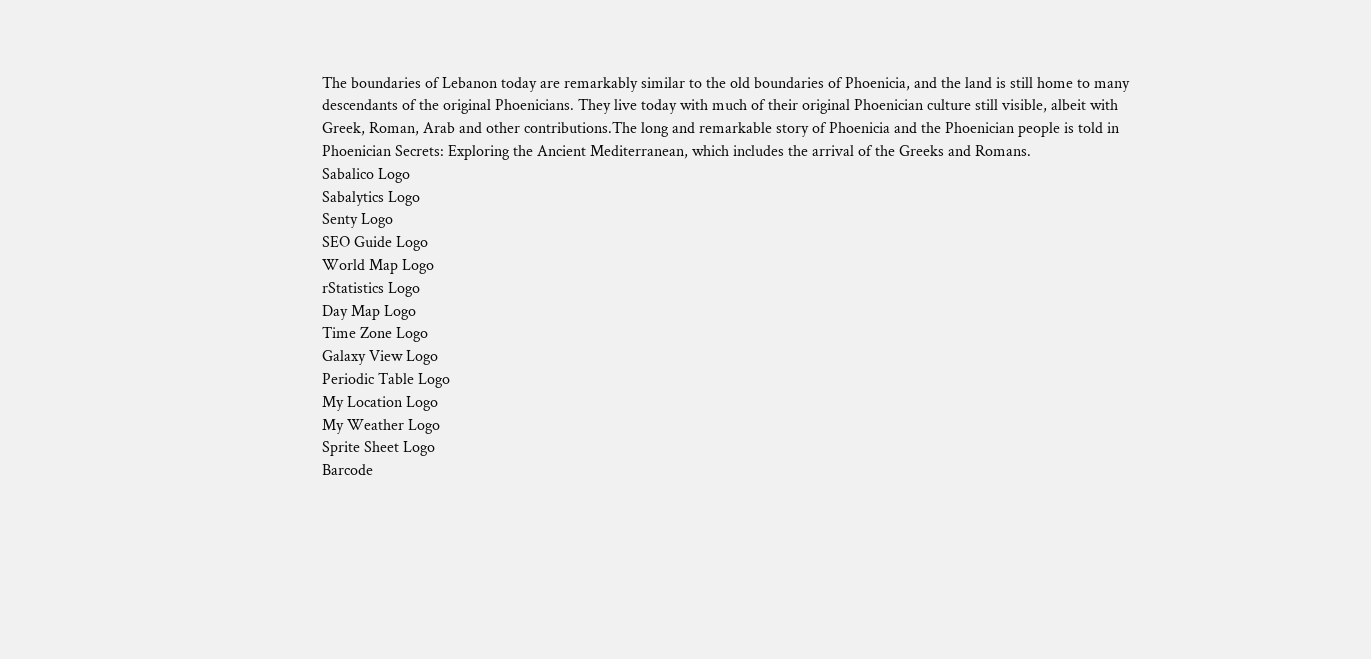The boundaries of Lebanon today are remarkably similar to the old boundaries of Phoenicia, and the land is still home to many descendants of the original Phoenicians. They live today with much of their original Phoenician culture still visible, albeit with Greek, Roman, Arab and other contributions.The long and remarkable story of Phoenicia and the Phoenician people is told in Phoenician Secrets: Exploring the Ancient Mediterranean, which includes the arrival of the Greeks and Romans.
Sabalico Logo
Sabalytics Logo
Senty Logo
SEO Guide Logo
World Map Logo
rStatistics Logo
Day Map Logo
Time Zone Logo
Galaxy View Logo
Periodic Table Logo
My Location Logo
My Weather Logo
Sprite Sheet Logo
Barcode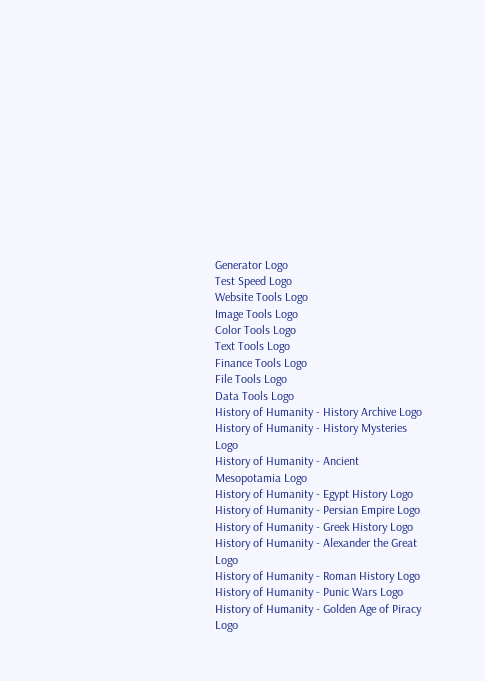Generator Logo
Test Speed Logo
Website Tools Logo
Image Tools Logo
Color Tools Logo
Text Tools Logo
Finance Tools Logo
File Tools Logo
Data Tools Logo
History of Humanity - History Archive Logo
History of Humanity - History Mysteries Logo
History of Humanity - Ancient Mesopotamia Logo
History of Humanity - Egypt History Logo
History of Humanity - Persian Empire Logo
History of Humanity - Greek History Logo
History of Humanity - Alexander the Great Logo
History of Humanity - Roman History Logo
History of Humanity - Punic Wars Logo
History of Humanity - Golden Age of Piracy Logo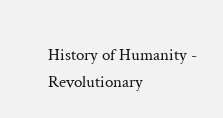History of Humanity - Revolutionary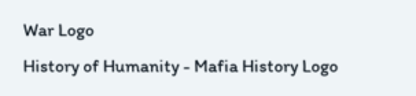War Logo
History of Humanity - Mafia History Logo